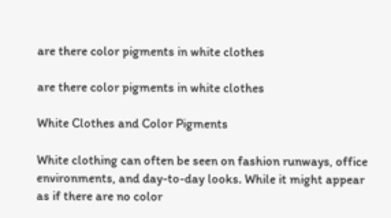are there color pigments in white clothes

are there color pigments in white clothes

White Clothes and Color Pigments

White clothing can often be seen on fashion runways, office environments, and day-to-day looks. While it might appear as if there are no color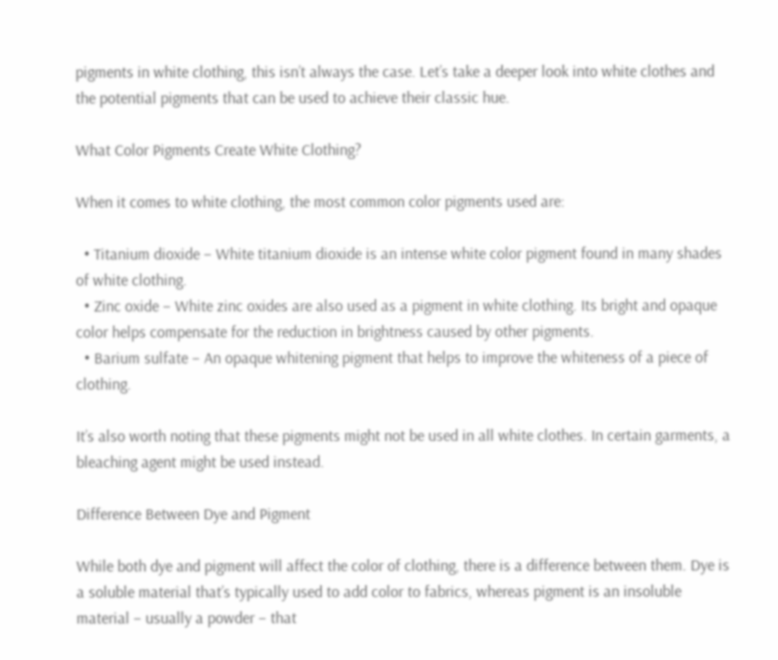pigments in white clothing, this isn’t always the case. Let’s take a deeper look into white clothes and the potential pigments that can be used to achieve their classic hue.

What Color Pigments Create White Clothing?

When it comes to white clothing, the most common color pigments used are:

  • Titanium dioxide – White titanium dioxide is an intense white color pigment found in many shades of white clothing.
  • Zinc oxide – White zinc oxides are also used as a pigment in white clothing. Its bright and opaque color helps compensate for the reduction in brightness caused by other pigments.
  • Barium sulfate – An opaque whitening pigment that helps to improve the whiteness of a piece of clothing.

It’s also worth noting that these pigments might not be used in all white clothes. In certain garments, a bleaching agent might be used instead.

Difference Between Dye and Pigment

While both dye and pigment will affect the color of clothing, there is a difference between them. Dye is a soluble material that’s typically used to add color to fabrics, whereas pigment is an insoluble material – usually a powder – that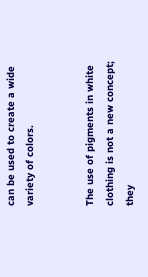can be used to create a wide variety of colors.


The use of pigments in white clothing is not a new concept; they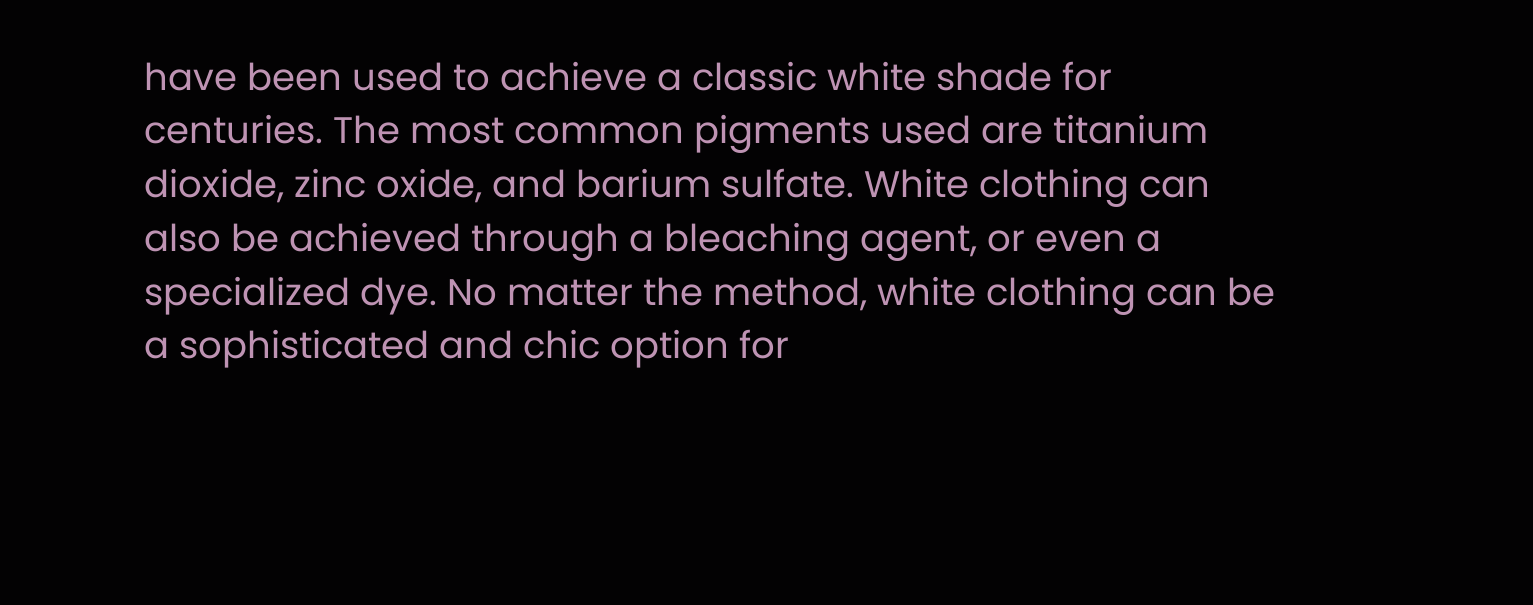have been used to achieve a classic white shade for centuries. The most common pigments used are titanium dioxide, zinc oxide, and barium sulfate. White clothing can also be achieved through a bleaching agent, or even a specialized dye. No matter the method, white clothing can be a sophisticated and chic option for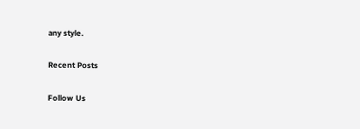any style.

Recent Posts

Follow Us